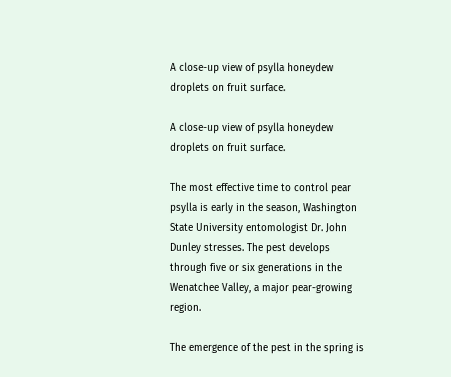A close-up view of psylla honeydew droplets on fruit surface.

A close-up view of psylla honeydew droplets on fruit surface.

The most effective time to control pear psylla is early in the season, Washington State University entomologist Dr. John Dunley stresses. The pest develops through five or six generations in the Wenatchee Valley, a major pear-growing region.

The emergence of the pest in the spring is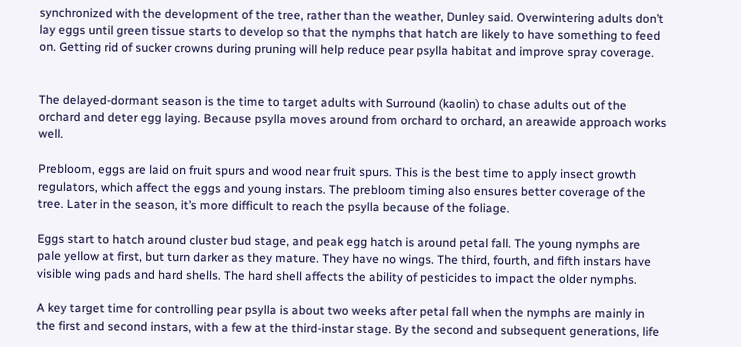synchronized with the development of the tree, rather than the weather, Dunley said. Overwintering adults don’t lay eggs until green tissue starts to develop so that the nymphs that hatch are likely to have something to feed on. Getting rid of sucker crowns during pruning will help reduce pear psylla habitat and improve spray coverage.


The delayed-dormant season is the time to target adults with Surround (kaolin) to chase adults out of the orchard and deter egg laying. Because psylla moves around from orchard to orchard, an areawide approach works well.

Prebloom, eggs are laid on fruit spurs and wood near fruit spurs. This is the best time to apply insect growth regulators, which affect the eggs and young instars. The prebloom timing also ensures better coverage of the tree. Later in the season, it’s more difficult to reach the psylla because of the foliage.

Eggs start to hatch around cluster bud stage, and peak egg hatch is around petal fall. The young nymphs are pale yellow at first, but turn darker as they mature. They have no wings. The third, fourth, and fifth instars have visible wing pads and hard shells. The hard shell affects the ability of pesticides to impact the older nymphs.

A key target time for controlling pear psylla is about two weeks after petal fall when the nymphs are mainly in the first and second instars, with a few at the third-instar stage. By the second and subsequent generations, life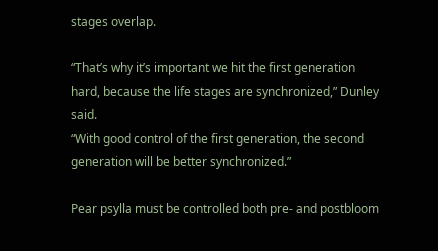stages overlap.

“That’s why it’s important we hit the first generation hard, because the life stages are synchronized,” Dunley said.
“With good control of the first generation, the second generation will be better synchronized.”

Pear psylla must be controlled both pre- and postbloom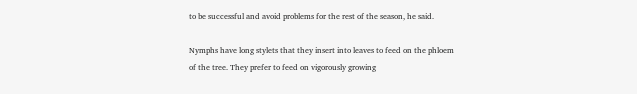to be successful and avoid problems for the rest of the season, he said.

Nymphs have long stylets that they insert into leaves to feed on the phloem of the tree. They prefer to feed on vigorously growing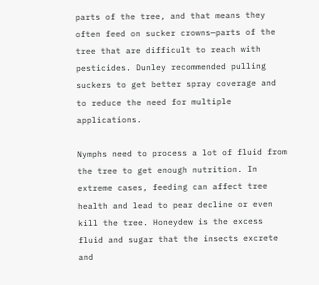parts of the tree, and that means they often feed on sucker crowns—parts of the tree that are difficult to reach with pesticides. Dunley recommended pulling suckers to get better spray coverage and to reduce the need for multiple applications.

Nymphs need to process a lot of fluid from the tree to get enough nutrition. In extreme cases, feeding can affect tree health and lead to pear decline or even kill the tree. Honeydew is the excess fluid and sugar that the insects excrete and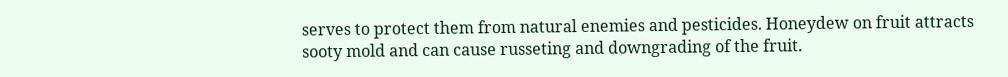serves to protect them from natural enemies and pesticides. Honeydew on fruit attracts sooty mold and can cause russeting and downgrading of the fruit.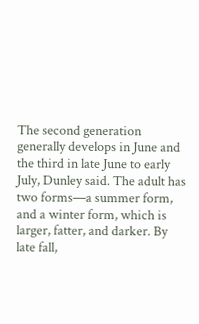The second generation generally develops in June and the third in late June to early July, Dunley said. The adult has two forms—a summer form, and a winter form, which is larger, fatter, and darker. By late fall,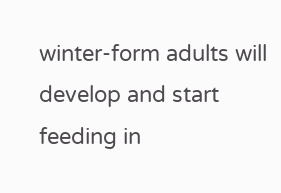winter-form adults will develop and start feeding in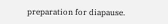preparation for diapause.